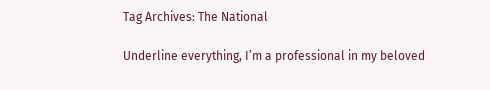Tag Archives: The National

Underline everything, I’m a professional in my beloved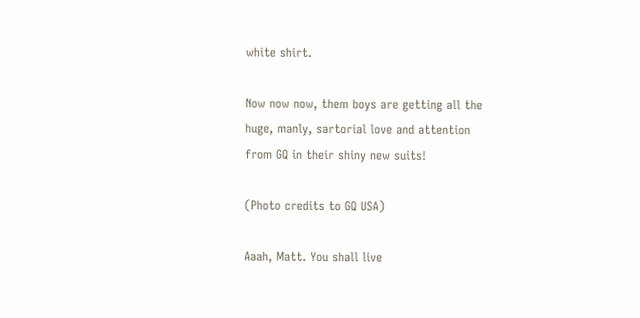white shirt.

Now now now, them boys are getting all the huge, manly, sartorial love and attention from GQ in their shiny new suits!

(Photo credits to GQ USA)

Aaah, Matt. You shall live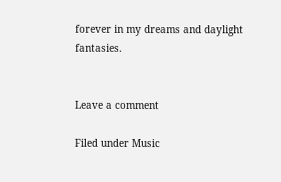forever in my dreams and daylight fantasies.


Leave a comment

Filed under Music